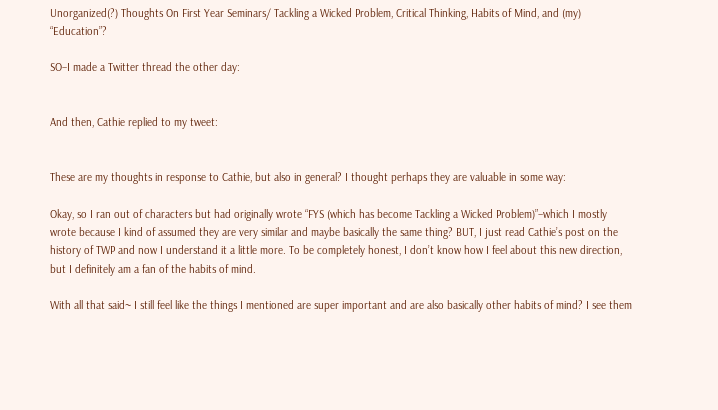Unorganized(?) Thoughts On First Year Seminars/ Tackling a Wicked Problem, Critical Thinking, Habits of Mind, and (my) “Education”?

SO–I made a Twitter thread the other day:


And then, Cathie replied to my tweet:


These are my thoughts in response to Cathie, but also in general? I thought perhaps they are valuable in some way:

Okay, so I ran out of characters but had originally wrote “FYS (which has become Tackling a Wicked Problem)”–which I mostly wrote because I kind of assumed they are very similar and maybe basically the same thing? BUT, I just read Cathie’s post on the history of TWP and now I understand it a little more. To be completely honest, I don’t know how I feel about this new direction, but I definitely am a fan of the habits of mind.

With all that said~ I still feel like the things I mentioned are super important and are also basically other habits of mind? I see them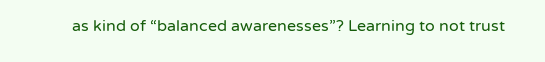as kind of “balanced awarenesses”? Learning to not trust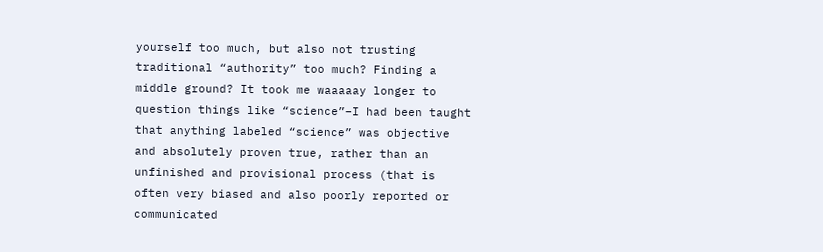yourself too much, but also not trusting traditional “authority” too much? Finding a middle ground? It took me waaaaay longer to question things like “science”–I had been taught that anything labeled “science” was objective and absolutely proven true, rather than an unfinished and provisional process (that is often very biased and also poorly reported or communicated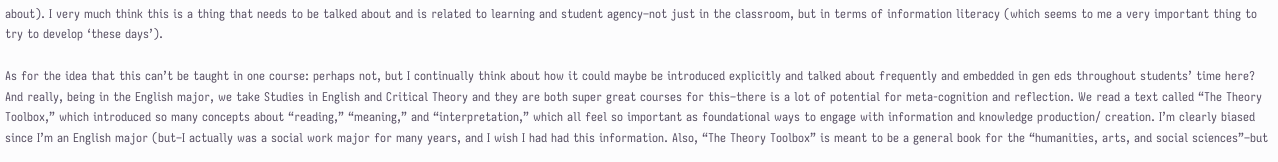about). I very much think this is a thing that needs to be talked about and is related to learning and student agency–not just in the classroom, but in terms of information literacy (which seems to me a very important thing to try to develop ‘these days’).

As for the idea that this can’t be taught in one course: perhaps not, but I continually think about how it could maybe be introduced explicitly and talked about frequently and embedded in gen eds throughout students’ time here? And really, being in the English major, we take Studies in English and Critical Theory and they are both super great courses for this–there is a lot of potential for meta-cognition and reflection. We read a text called “The Theory Toolbox,” which introduced so many concepts about “reading,” “meaning,” and “interpretation,” which all feel so important as foundational ways to engage with information and knowledge production/ creation. I’m clearly biased since I’m an English major (but–I actually was a social work major for many years, and I wish I had had this information. Also, “The Theory Toolbox” is meant to be a general book for the “humanities, arts, and social sciences”–but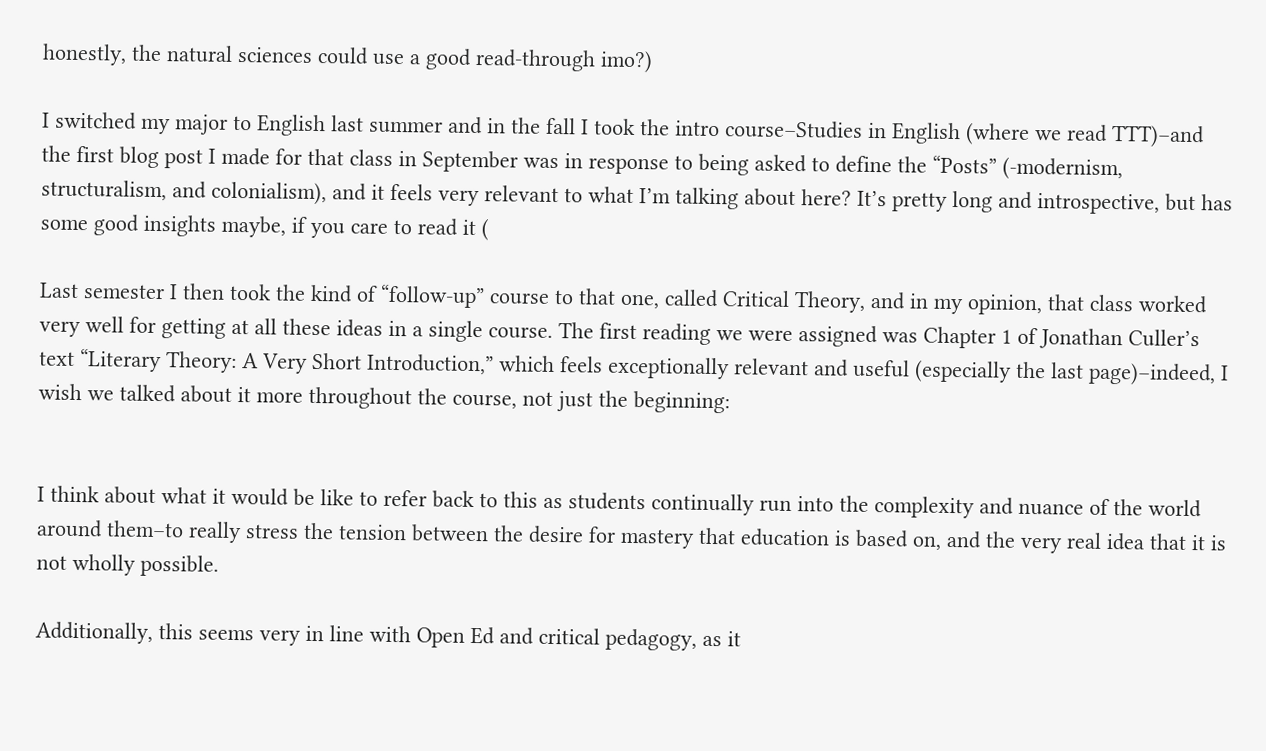honestly, the natural sciences could use a good read-through imo?)

I switched my major to English last summer and in the fall I took the intro course–Studies in English (where we read TTT)–and the first blog post I made for that class in September was in response to being asked to define the “Posts” (-modernism, structuralism, and colonialism), and it feels very relevant to what I’m talking about here? It’s pretty long and introspective, but has some good insights maybe, if you care to read it (

Last semester I then took the kind of “follow-up” course to that one, called Critical Theory, and in my opinion, that class worked very well for getting at all these ideas in a single course. The first reading we were assigned was Chapter 1 of Jonathan Culler’s text “Literary Theory: A Very Short Introduction,” which feels exceptionally relevant and useful (especially the last page)–indeed, I wish we talked about it more throughout the course, not just the beginning:


I think about what it would be like to refer back to this as students continually run into the complexity and nuance of the world around them–to really stress the tension between the desire for mastery that education is based on, and the very real idea that it is not wholly possible.

Additionally, this seems very in line with Open Ed and critical pedagogy, as it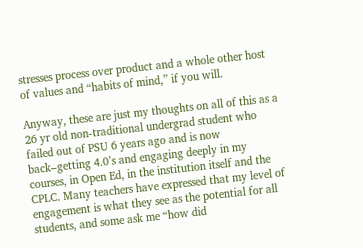stresses process over product and a whole other host of values and “habits of mind,” if you will.

Anyway, these are just my thoughts on all of this as a 26 yr old non-traditional undergrad student who failed out of PSU 6 years ago and is now back–getting 4.0’s and engaging deeply in my courses, in Open Ed, in the institution itself and the CPLC. Many teachers have expressed that my level of engagement is what they see as the potential for all students, and some ask me “how did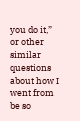you do it,” or other similar questions about how I went from be so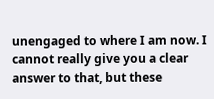unengaged to where I am now. I cannot really give you a clear answer to that, but these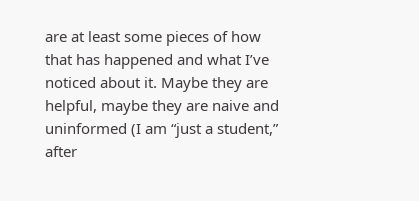are at least some pieces of how that has happened and what I’ve noticed about it. Maybe they are helpful, maybe they are naive and uninformed (I am “just a student,” after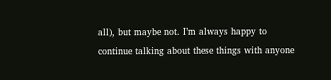all), but maybe not. I’m always happy to continue talking about these things with anyone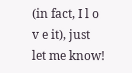(in fact, I l o v e it), just let me know!